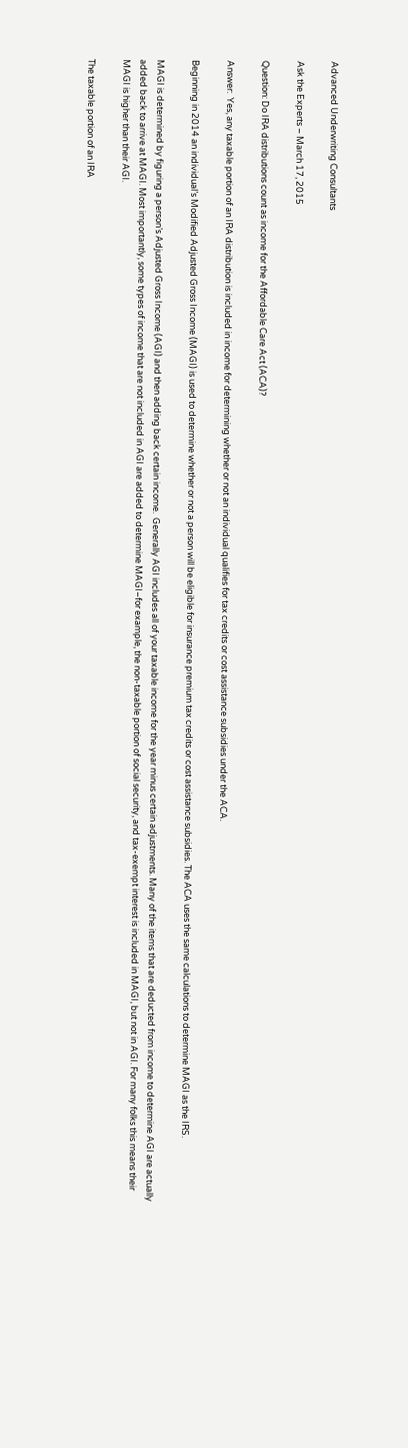Advanced Underwriting Consultants

Ask the Experts – March 17, 2015

Question: Do IRA distributions count as income for the Affordable Care Act (ACA)?

Answer:  Yes, any taxable portion of an IRA distribution is included in income for determining whether or not an individual qualifies for tax credits or cost assistance subsidies under the ACA.

Beginning in 2014 an individual’s Modified Adjusted Gross Income (MAGI) is used to determine whether or not a person will be eligible for insurance premium tax credits or cost assistance subsidies. The ACA uses the same calculations to determine MAGI as the IRS.

MAGI is determined by figuring a person’s Adjusted Gross Income (AGI) and then adding back certain income.  Generally AGI includes all of your taxable income for the year minus certain adjustments. Many of the items that are deducted from income to determine AGI are actually added back to arrive at MAGI. Most importantly, some types of income that are not included in AGI are added to determine MAGI–for example, the non-taxable portion of social security, and tax-exempt interest is included in MAGI, but not in AGI. For many folks this means their MAGI is higher than their AGI.

The taxable portion of an IRA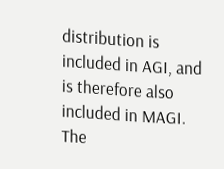distribution is included in AGI, and is therefore also included in MAGI. The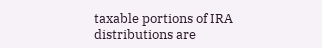taxable portions of IRA distributions are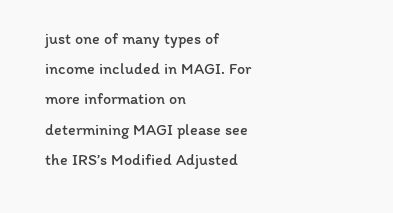just one of many types of income included in MAGI. For more information on determining MAGI please see the IRS’s Modified Adjusted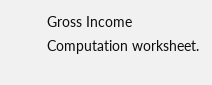Gross Income Computation worksheet.